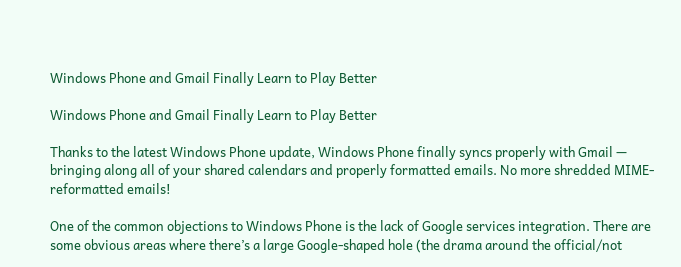Windows Phone and Gmail Finally Learn to Play Better

Windows Phone and Gmail Finally Learn to Play Better

Thanks to the latest Windows Phone update, Windows Phone finally syncs properly with Gmail — bringing along all of your shared calendars and properly formatted emails. No more shredded MIME-reformatted emails!

One of the common objections to Windows Phone is the lack of Google services integration. There are some obvious areas where there’s a large Google-shaped hole (the drama around the official/not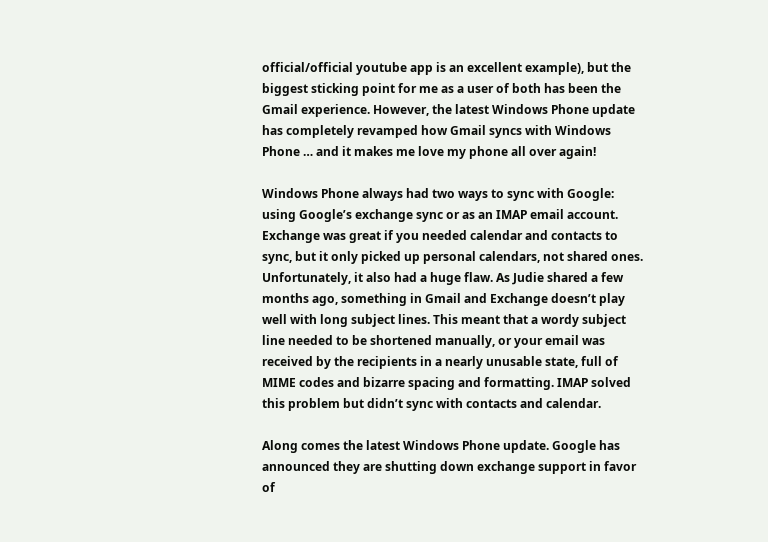official/official youtube app is an excellent example), but the biggest sticking point for me as a user of both has been the Gmail experience. However, the latest Windows Phone update has completely revamped how Gmail syncs with Windows Phone … and it makes me love my phone all over again!

Windows Phone always had two ways to sync with Google: using Google’s exchange sync or as an IMAP email account. Exchange was great if you needed calendar and contacts to sync, but it only picked up personal calendars, not shared ones. Unfortunately, it also had a huge flaw. As Judie shared a few months ago, something in Gmail and Exchange doesn’t play well with long subject lines. This meant that a wordy subject line needed to be shortened manually, or your email was received by the recipients in a nearly unusable state, full of MIME codes and bizarre spacing and formatting. IMAP solved this problem but didn’t sync with contacts and calendar.

Along comes the latest Windows Phone update. Google has announced they are shutting down exchange support in favor of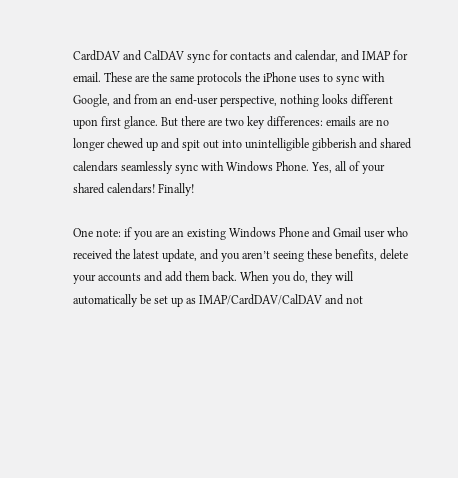CardDAV and CalDAV sync for contacts and calendar, and IMAP for email. These are the same protocols the iPhone uses to sync with Google, and from an end-user perspective, nothing looks different upon first glance. But there are two key differences: emails are no longer chewed up and spit out into unintelligible gibberish and shared calendars seamlessly sync with Windows Phone. Yes, all of your shared calendars! Finally!

One note: if you are an existing Windows Phone and Gmail user who received the latest update, and you aren’t seeing these benefits, delete your accounts and add them back. When you do, they will automatically be set up as IMAP/CardDAV/CalDAV and not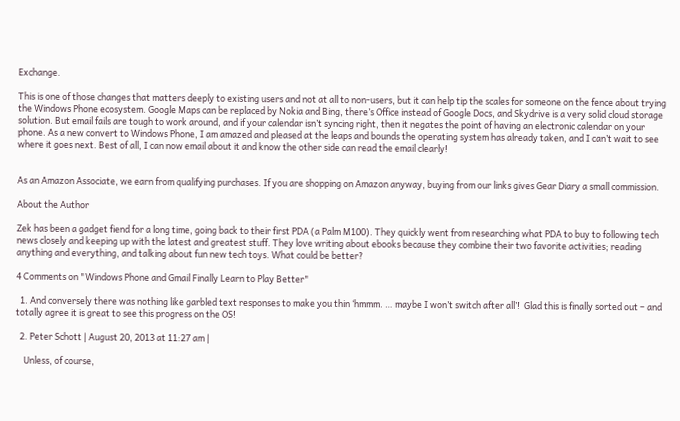Exchange.

This is one of those changes that matters deeply to existing users and not at all to non-users, but it can help tip the scales for someone on the fence about trying the Windows Phone ecosystem. Google Maps can be replaced by Nokia and Bing, there’s Office instead of Google Docs, and Skydrive is a very solid cloud storage solution. But email fails are tough to work around, and if your calendar isn’t syncing right, then it negates the point of having an electronic calendar on your phone. As a new convert to Windows Phone, I am amazed and pleased at the leaps and bounds the operating system has already taken, and I can’t wait to see where it goes next. Best of all, I can now email about it and know the other side can read the email clearly!


As an Amazon Associate, we earn from qualifying purchases. If you are shopping on Amazon anyway, buying from our links gives Gear Diary a small commission.

About the Author

Zek has been a gadget fiend for a long time, going back to their first PDA (a Palm M100). They quickly went from researching what PDA to buy to following tech news closely and keeping up with the latest and greatest stuff. They love writing about ebooks because they combine their two favorite activities; reading anything and everything, and talking about fun new tech toys. What could be better?

4 Comments on "Windows Phone and Gmail Finally Learn to Play Better"

  1. And conversely there was nothing like garbled text responses to make you thin ‘hmmm. … maybe I won’t switch after all’!  Glad this is finally sorted out – and totally agree it is great to see this progress on the OS!

  2. Peter Schott | August 20, 2013 at 11:27 am |

    Unless, of course,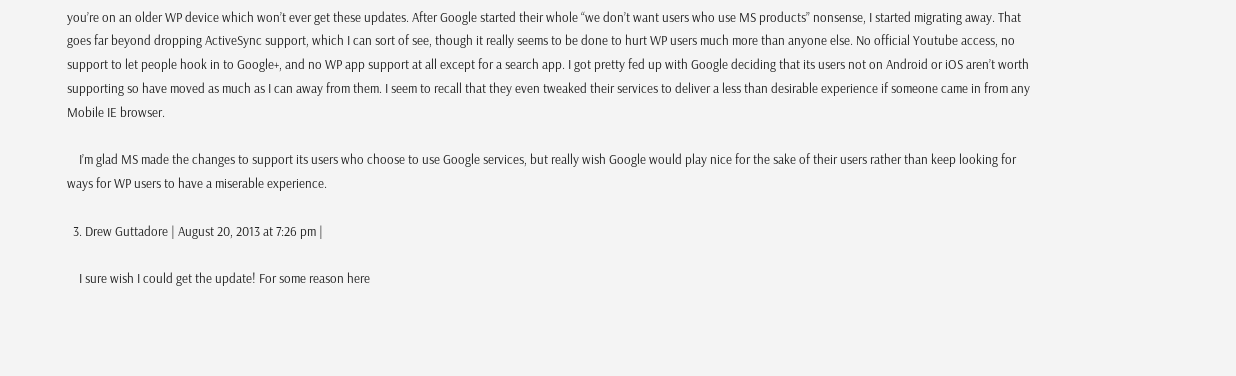you’re on an older WP device which won’t ever get these updates. After Google started their whole “we don’t want users who use MS products” nonsense, I started migrating away. That goes far beyond dropping ActiveSync support, which I can sort of see, though it really seems to be done to hurt WP users much more than anyone else. No official Youtube access, no support to let people hook in to Google+, and no WP app support at all except for a search app. I got pretty fed up with Google deciding that its users not on Android or iOS aren’t worth supporting so have moved as much as I can away from them. I seem to recall that they even tweaked their services to deliver a less than desirable experience if someone came in from any Mobile IE browser.

    I’m glad MS made the changes to support its users who choose to use Google services, but really wish Google would play nice for the sake of their users rather than keep looking for ways for WP users to have a miserable experience.

  3. Drew Guttadore | August 20, 2013 at 7:26 pm |

    I sure wish I could get the update! For some reason here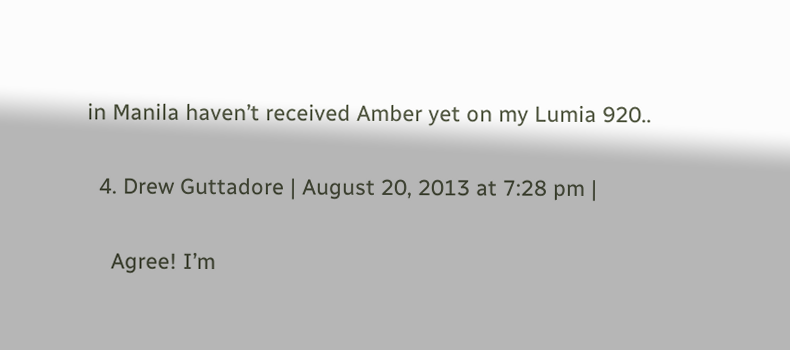in Manila haven’t received Amber yet on my Lumia 920..

  4. Drew Guttadore | August 20, 2013 at 7:28 pm |

    Agree! I’m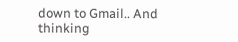down to Gmail.. And thinking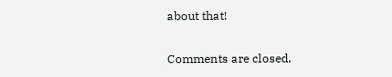about that!

Comments are closed.